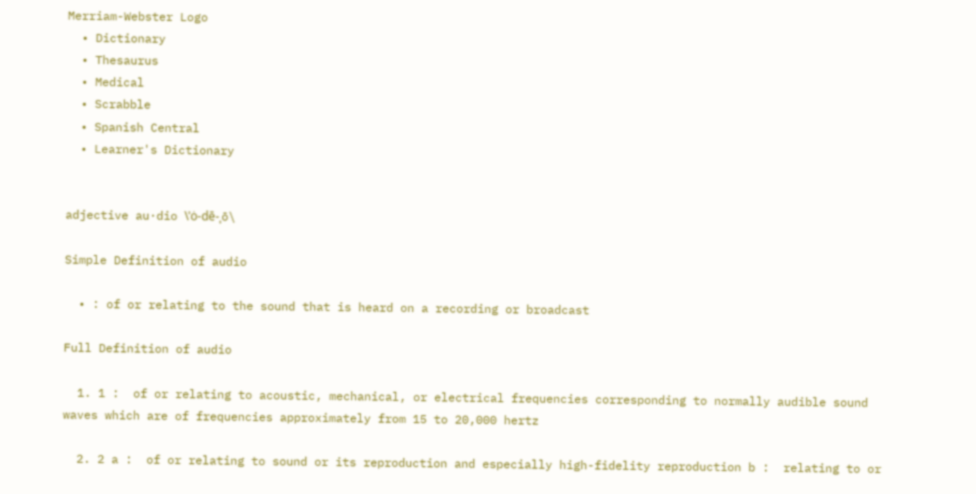Merriam-Webster Logo
  • Dictionary
  • Thesaurus
  • Medical
  • Scrabble
  • Spanish Central
  • Learner's Dictionary


adjective au·dio \ˈȯ-dē-ˌō\

Simple Definition of audio

  • : of or relating to the sound that is heard on a recording or broadcast

Full Definition of audio

  1. 1 :  of or relating to acoustic, mechanical, or electrical frequencies corresponding to normally audible sound waves which are of frequencies approximately from 15 to 20,000 hertz

  2. 2 a :  of or relating to sound or its reproduction and especially high-fidelity reproduction b :  relating to or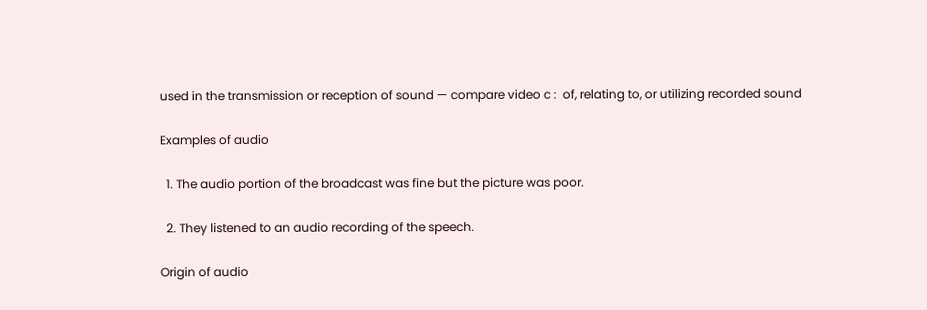used in the transmission or reception of sound — compare video c :  of, relating to, or utilizing recorded sound

Examples of audio

  1. The audio portion of the broadcast was fine but the picture was poor.

  2. They listened to an audio recording of the speech.

Origin of audio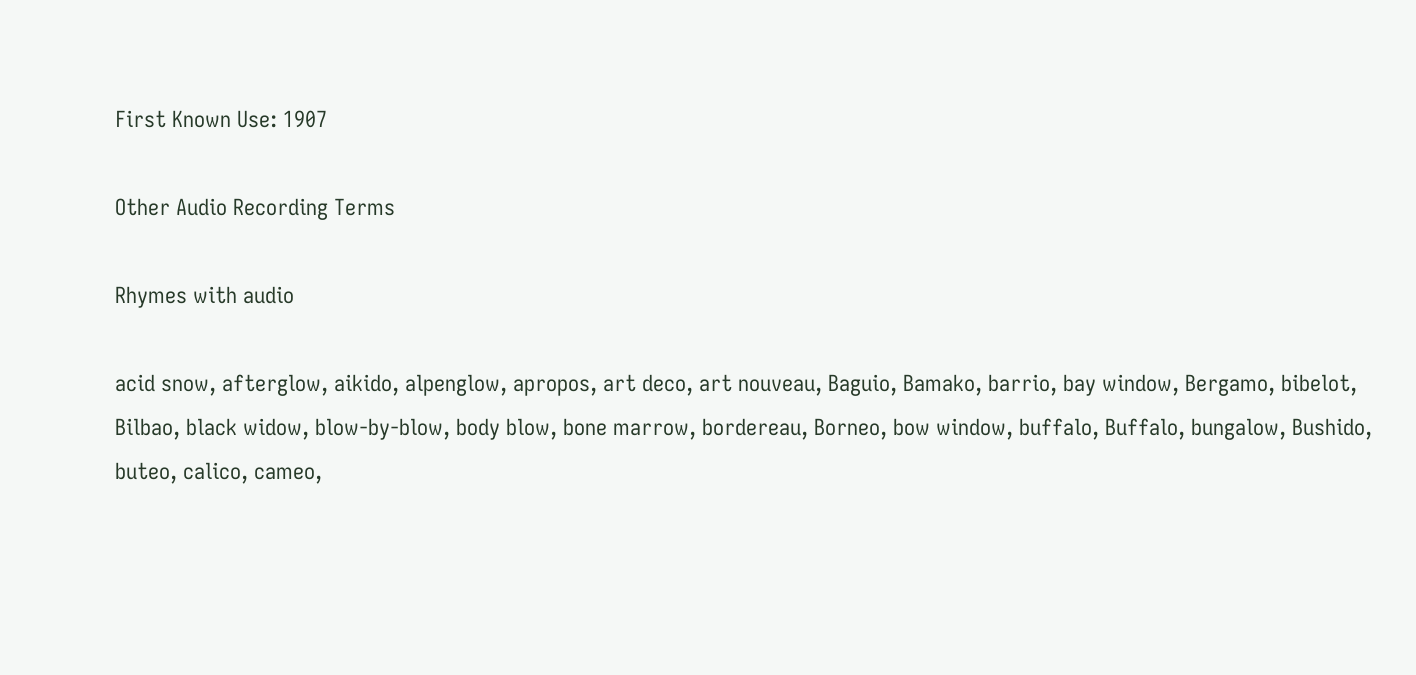First Known Use: 1907

Other Audio Recording Terms

Rhymes with audio

acid snow, afterglow, aikido, alpenglow, apropos, art deco, art nouveau, Baguio, Bamako, barrio, bay window, Bergamo, bibelot, Bilbao, black widow, blow-by-blow, body blow, bone marrow, bordereau, Borneo, bow window, buffalo, Buffalo, bungalow, Bushido, buteo, calico, cameo,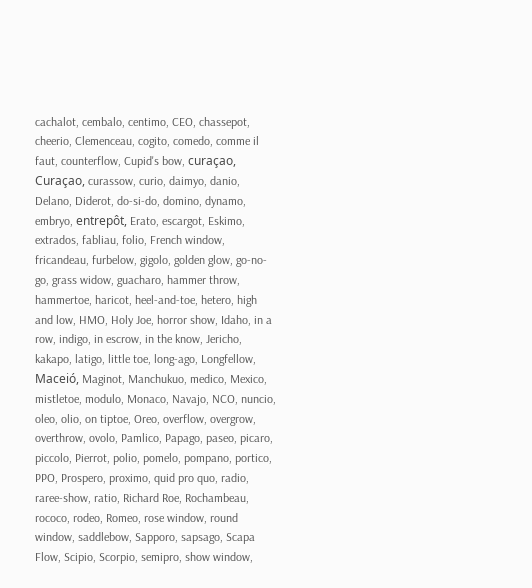cachalot, cembalo, centimo, CEO, chassepot, cheerio, Clemenceau, cogito, comedo, comme il faut, counterflow, Cupid's bow, curaçao, Curaçao, curassow, curio, daimyo, danio, Delano, Diderot, do-si-do, domino, dynamo, embryo, entrepôt, Erato, escargot, Eskimo, extrados, fabliau, folio, French window, fricandeau, furbelow, gigolo, golden glow, go-no-go, grass widow, guacharo, hammer throw, hammertoe, haricot, heel-and-toe, hetero, high and low, HMO, Holy Joe, horror show, Idaho, in a row, indigo, in escrow, in the know, Jericho, kakapo, latigo, little toe, long-ago, Longfellow, Maceió, Maginot, Manchukuo, medico, Mexico, mistletoe, modulo, Monaco, Navajo, NCO, nuncio, oleo, olio, on tiptoe, Oreo, overflow, overgrow, overthrow, ovolo, Pamlico, Papago, paseo, picaro, piccolo, Pierrot, polio, pomelo, pompano, portico, PPO, Prospero, proximo, quid pro quo, radio, raree-show, ratio, Richard Roe, Rochambeau, rococo, rodeo, Romeo, rose window, round window, saddlebow, Sapporo, sapsago, Scapa Flow, Scipio, Scorpio, semipro, show window,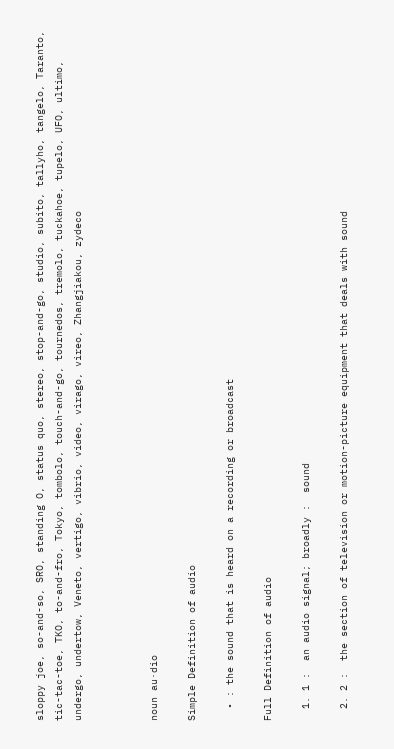sloppy joe, so-and-so, SRO, standing O, status quo, stereo, stop-and-go, studio, subito, tallyho, tangelo, Taranto, tic-tac-toe, TKO, to-and-fro, Tokyo, tombolo, touch-and-go, tournedos, tremolo, tuckahoe, tupelo, UFO, ultimo, undergo, undertow, Veneto, vertigo, vibrio, video, virago, vireo, Zhangjiakou, zydeco



noun au·dio

Simple Definition of audio

  • : the sound that is heard on a recording or broadcast

Full Definition of audio

  1. 1 :  an audio signal; broadly :  sound

  2. 2 :  the section of television or motion-picture equipment that deals with sound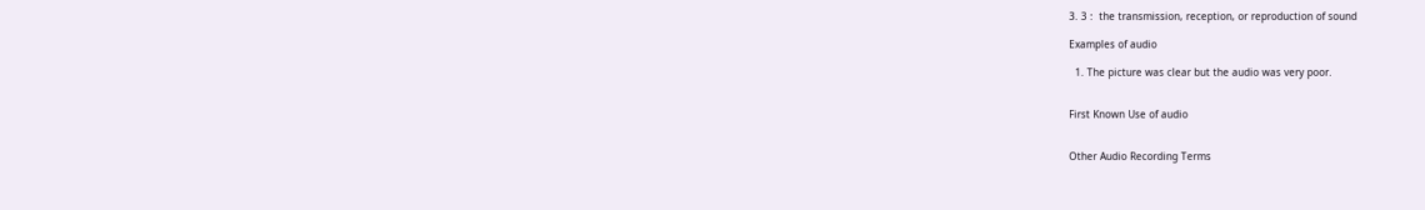3. 3 :  the transmission, reception, or reproduction of sound

Examples of audio

  1. The picture was clear but the audio was very poor.


First Known Use of audio


Other Audio Recording Terms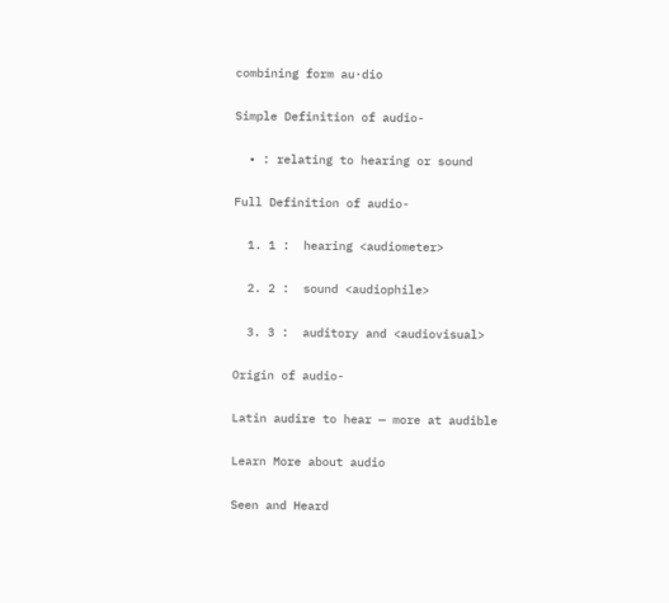combining form au·dio

Simple Definition of audio-

  • : relating to hearing or sound

Full Definition of audio-

  1. 1 :  hearing <audiometer>

  2. 2 :  sound <audiophile>

  3. 3 :  auditory and <audiovisual>

Origin of audio-

Latin audire to hear — more at audible

Learn More about audio

Seen and Heard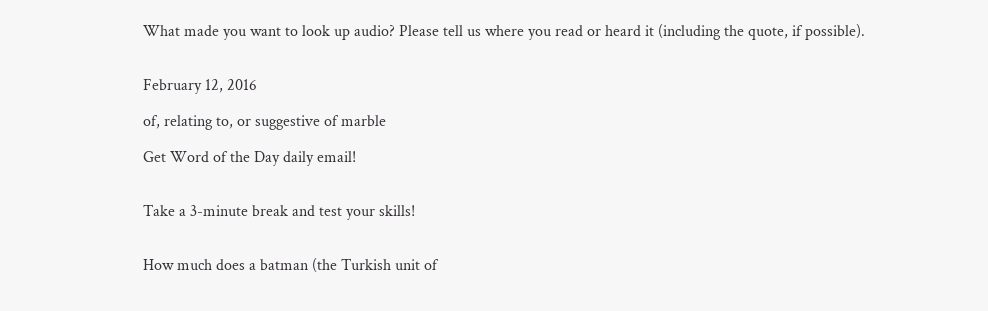What made you want to look up audio? Please tell us where you read or heard it (including the quote, if possible).


February 12, 2016

of, relating to, or suggestive of marble

Get Word of the Day daily email!


Take a 3-minute break and test your skills!


How much does a batman (the Turkish unit of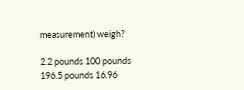measurement) weigh?

2.2 pounds 100 pounds 196.5 pounds 16.96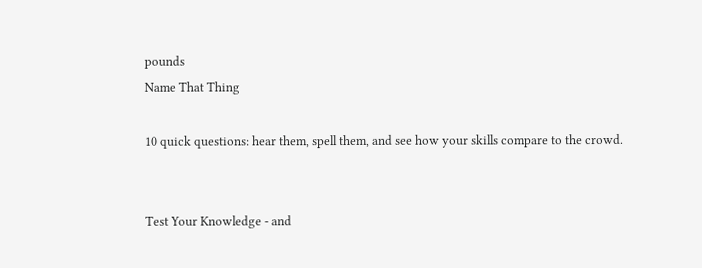pounds
Name That Thing

10 quick questions: hear them, spell them, and see how your skills compare to the crowd.


Test Your Knowledge - and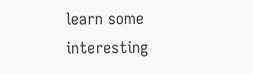learn some interesting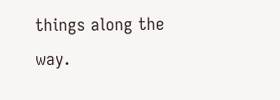things along the way.